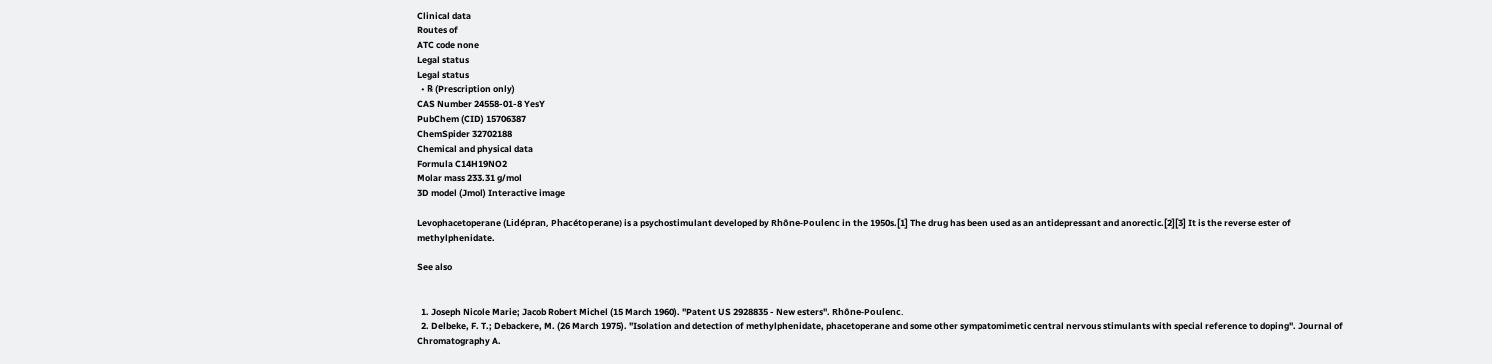Clinical data
Routes of
ATC code none
Legal status
Legal status
  • ℞ (Prescription only)
CAS Number 24558-01-8 YesY
PubChem (CID) 15706387
ChemSpider 32702188
Chemical and physical data
Formula C14H19NO2
Molar mass 233.31 g/mol
3D model (Jmol) Interactive image

Levophacetoperane (Lidépran, Phacétoperane) is a psychostimulant developed by Rhône-Poulenc in the 1950s.[1] The drug has been used as an antidepressant and anorectic.[2][3] It is the reverse ester of methylphenidate.

See also


  1. Joseph Nicole Marie; Jacob Robert Michel (15 March 1960). "Patent US 2928835 - New esters". Rhône-Poulenc.
  2. Delbeke, F. T.; Debackere, M. (26 March 1975). "Isolation and detection of methylphenidate, phacetoperane and some other sympatomimetic central nervous stimulants with special reference to doping". Journal of Chromatography A.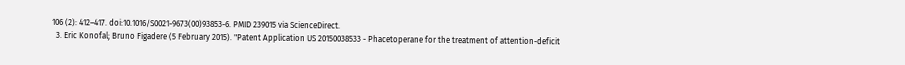106 (2): 412–417. doi:10.1016/S0021-9673(00)93853-6. PMID 239015 via ScienceDirect.
  3. Eric Konofal; Bruno Figadere (5 February 2015). "Patent Application US 20150038533 - Phacetoperane for the treatment of attention-deficit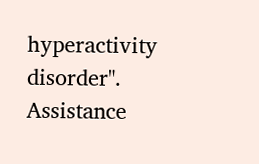hyperactivity disorder". Assistance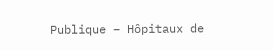Publique – Hôpitaux de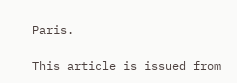Paris.

This article is issued from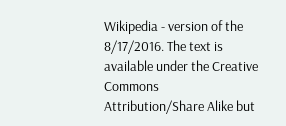Wikipedia - version of the 8/17/2016. The text is available under the Creative Commons Attribution/Share Alike but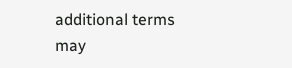additional terms may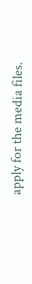apply for the media files.